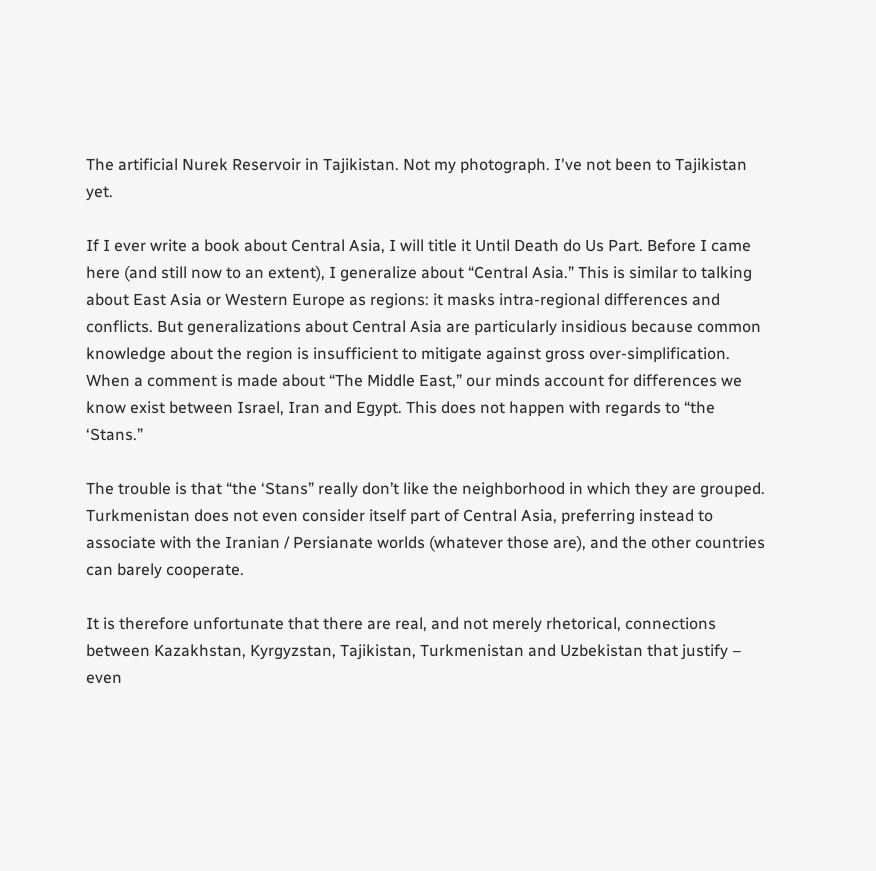The artificial Nurek Reservoir in Tajikistan. Not my photograph. I've not been to Tajikistan yet.

If I ever write a book about Central Asia, I will title it Until Death do Us Part. Before I came here (and still now to an extent), I generalize about “Central Asia.” This is similar to talking about East Asia or Western Europe as regions: it masks intra-regional differences and conflicts. But generalizations about Central Asia are particularly insidious because common knowledge about the region is insufficient to mitigate against gross over-simplification. When a comment is made about “The Middle East,” our minds account for differences we know exist between Israel, Iran and Egypt. This does not happen with regards to “the ‘Stans.”

The trouble is that “the ‘Stans” really don’t like the neighborhood in which they are grouped. Turkmenistan does not even consider itself part of Central Asia, preferring instead to associate with the Iranian / Persianate worlds (whatever those are), and the other countries can barely cooperate.

It is therefore unfortunate that there are real, and not merely rhetorical, connections between Kazakhstan, Kyrgyzstan, Tajikistan, Turkmenistan and Uzbekistan that justify – even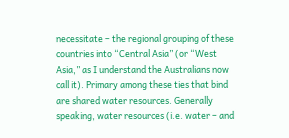necessitate – the regional grouping of these countries into “Central Asia” (or “West Asia,” as I understand the Australians now call it). Primary among these ties that bind are shared water resources. Generally speaking, water resources (i.e. water – and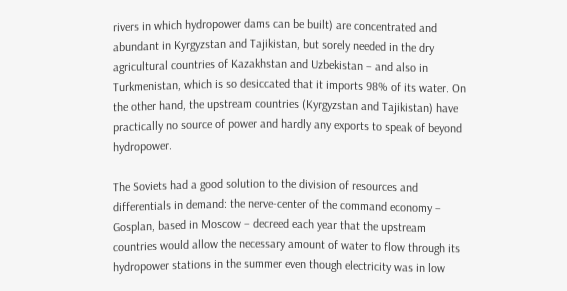rivers in which hydropower dams can be built) are concentrated and abundant in Kyrgyzstan and Tajikistan, but sorely needed in the dry agricultural countries of Kazakhstan and Uzbekistan – and also in Turkmenistan, which is so desiccated that it imports 98% of its water. On the other hand, the upstream countries (Kyrgyzstan and Tajikistan) have practically no source of power and hardly any exports to speak of beyond hydropower.

The Soviets had a good solution to the division of resources and differentials in demand: the nerve-center of the command economy – Gosplan, based in Moscow – decreed each year that the upstream countries would allow the necessary amount of water to flow through its hydropower stations in the summer even though electricity was in low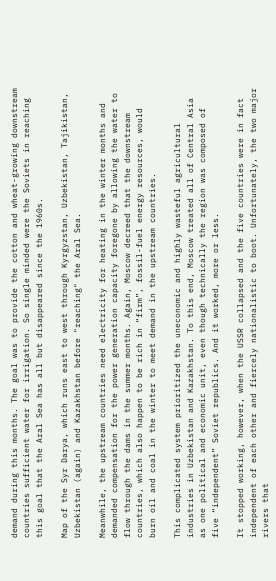demand during this months. The goal was to provide the cotton and wheat-growing downstream countries sufficient water for irrigation. So single minded were the Soviets in reaching this goal that the Aral Sea has all but disappeared since the 1960s.

Map of the Syr Darya, which runs east to west through Kyrgyzstan, Uzbekistan, Tajikistan, Uzbekistan (again) and Kazakhstan before "reaching" the Aral Sea.

Meanwhile, the upstream countries need electricity for heating in the winter months and demanded compensation for the power generation capacity foregone by allowing the water to flow through the dams in the summer months. Again, Moscow decreed that the downstream countries, which also happen to be rich in “firm”, fossil-fuel energy resources, would burn oil and coal in the winter to meet demand in the upstream countries.

This complicated system prioritized the uneconomic and highly wasteful agricultural industries in Uzbekistan and Kazakhstan. To this end, Moscow treated all of Central Asia as one political and economic unit, even though technically the region was composed of five “independent” Soviet republics. And it worked, more or less.

It stopped working, however, when the USSR collapsed and the five countries were in fact independent of each other and fiercely nationalistic to boot. Unfortunately, the two major rivers that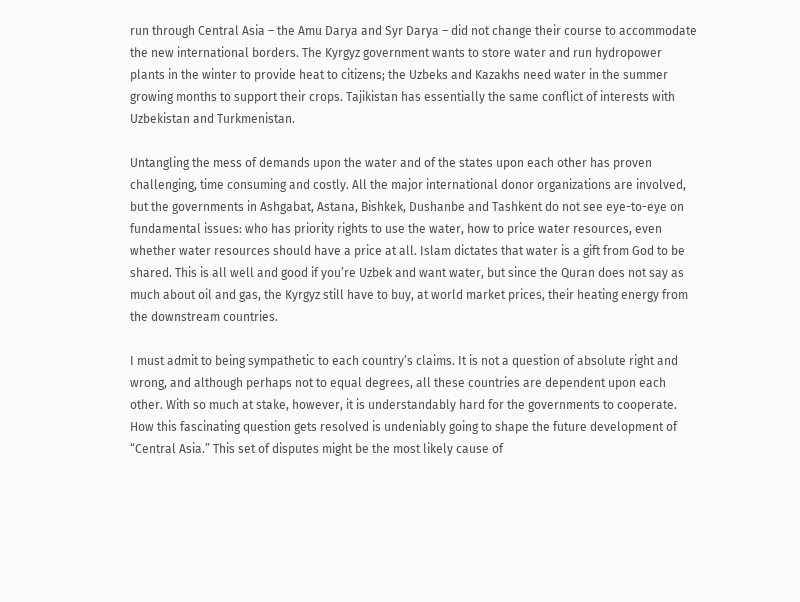run through Central Asia – the Amu Darya and Syr Darya – did not change their course to accommodate the new international borders. The Kyrgyz government wants to store water and run hydropower plants in the winter to provide heat to citizens; the Uzbeks and Kazakhs need water in the summer growing months to support their crops. Tajikistan has essentially the same conflict of interests with Uzbekistan and Turkmenistan.

Untangling the mess of demands upon the water and of the states upon each other has proven challenging, time consuming and costly. All the major international donor organizations are involved, but the governments in Ashgabat, Astana, Bishkek, Dushanbe and Tashkent do not see eye-to-eye on fundamental issues: who has priority rights to use the water, how to price water resources, even whether water resources should have a price at all. Islam dictates that water is a gift from God to be shared. This is all well and good if you’re Uzbek and want water, but since the Quran does not say as much about oil and gas, the Kyrgyz still have to buy, at world market prices, their heating energy from the downstream countries.

I must admit to being sympathetic to each country’s claims. It is not a question of absolute right and wrong, and although perhaps not to equal degrees, all these countries are dependent upon each other. With so much at stake, however, it is understandably hard for the governments to cooperate. How this fascinating question gets resolved is undeniably going to shape the future development of “Central Asia.” This set of disputes might be the most likely cause of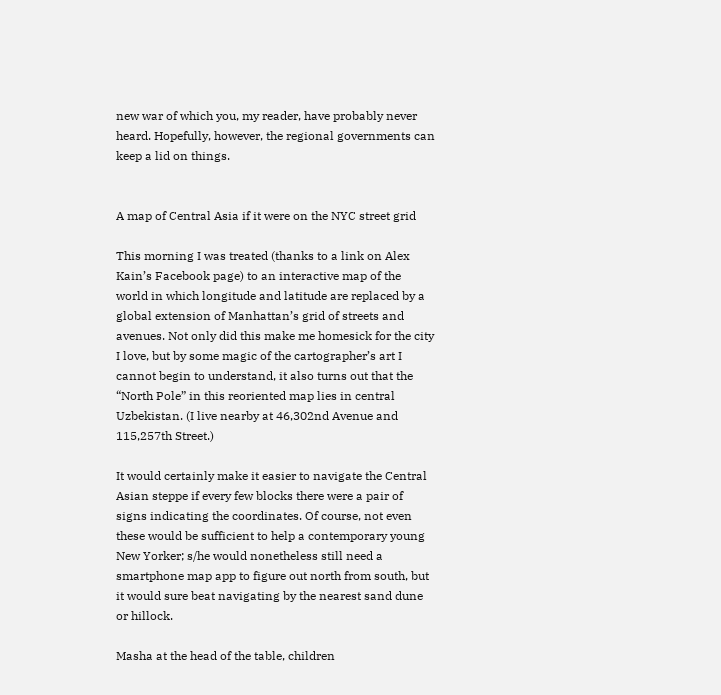new war of which you, my reader, have probably never heard. Hopefully, however, the regional governments can keep a lid on things.


A map of Central Asia if it were on the NYC street grid

This morning I was treated (thanks to a link on Alex Kain’s Facebook page) to an interactive map of the world in which longitude and latitude are replaced by a global extension of Manhattan’s grid of streets and avenues. Not only did this make me homesick for the city I love, but by some magic of the cartographer’s art I cannot begin to understand, it also turns out that the “North Pole” in this reoriented map lies in central Uzbekistan. (I live nearby at 46,302nd Avenue and 115,257th Street.)

It would certainly make it easier to navigate the Central Asian steppe if every few blocks there were a pair of signs indicating the coordinates. Of course, not even these would be sufficient to help a contemporary young New Yorker; s/he would nonetheless still need a smartphone map app to figure out north from south, but it would sure beat navigating by the nearest sand dune or hillock.

Masha at the head of the table, children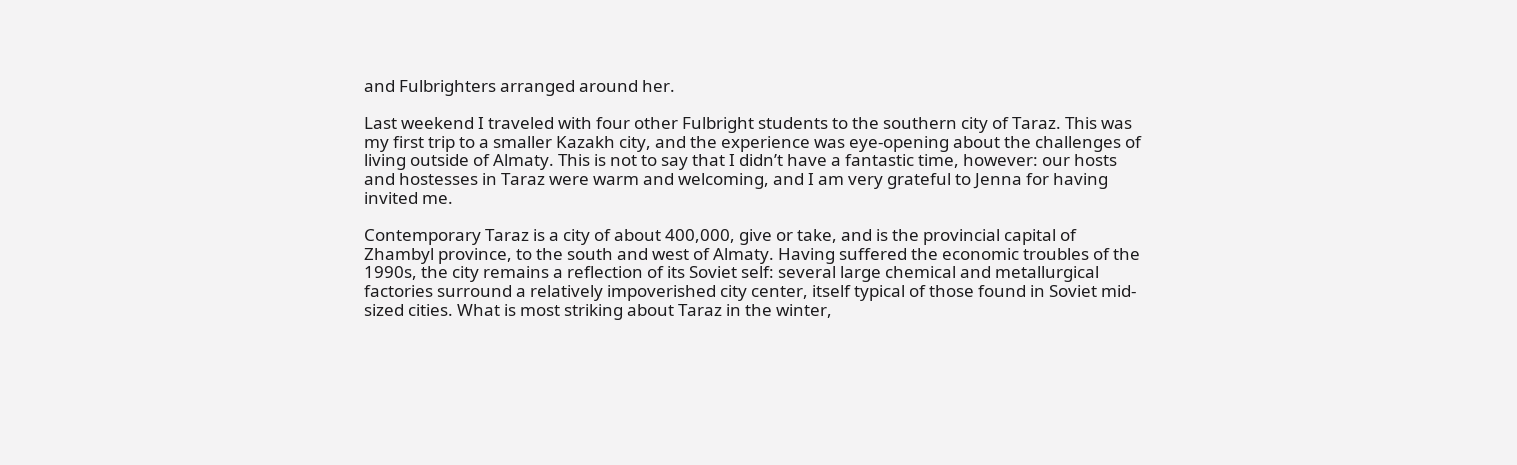and Fulbrighters arranged around her.

Last weekend I traveled with four other Fulbright students to the southern city of Taraz. This was my first trip to a smaller Kazakh city, and the experience was eye-opening about the challenges of living outside of Almaty. This is not to say that I didn’t have a fantastic time, however: our hosts and hostesses in Taraz were warm and welcoming, and I am very grateful to Jenna for having invited me.

Contemporary Taraz is a city of about 400,000, give or take, and is the provincial capital of Zhambyl province, to the south and west of Almaty. Having suffered the economic troubles of the 1990s, the city remains a reflection of its Soviet self: several large chemical and metallurgical factories surround a relatively impoverished city center, itself typical of those found in Soviet mid-sized cities. What is most striking about Taraz in the winter,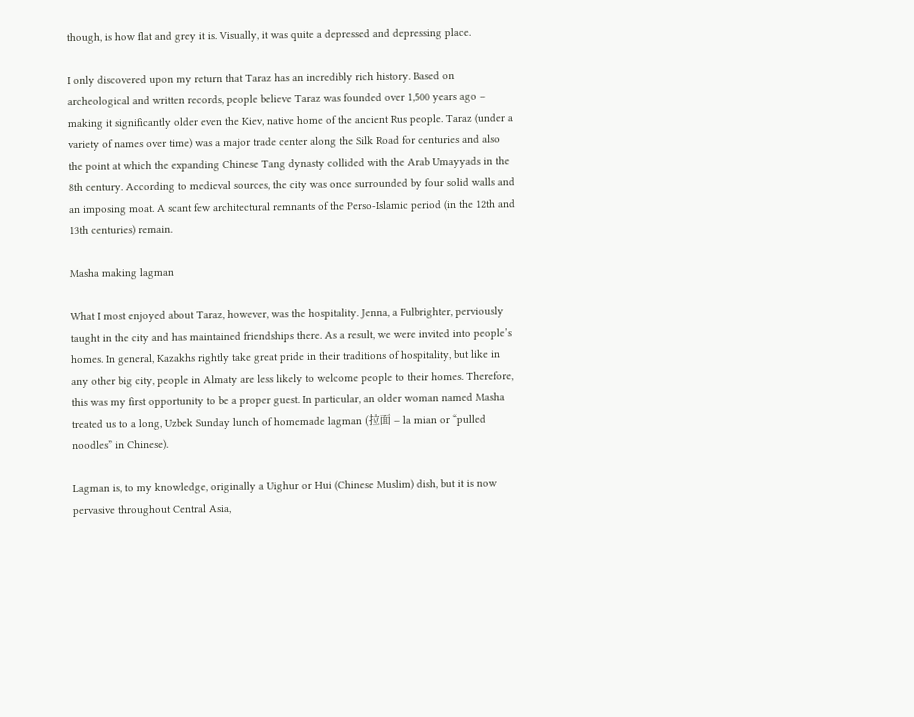though, is how flat and grey it is. Visually, it was quite a depressed and depressing place.

I only discovered upon my return that Taraz has an incredibly rich history. Based on archeological and written records, people believe Taraz was founded over 1,500 years ago – making it significantly older even the Kiev, native home of the ancient Rus people. Taraz (under a variety of names over time) was a major trade center along the Silk Road for centuries and also the point at which the expanding Chinese Tang dynasty collided with the Arab Umayyads in the 8th century. According to medieval sources, the city was once surrounded by four solid walls and an imposing moat. A scant few architectural remnants of the Perso-Islamic period (in the 12th and 13th centuries) remain.

Masha making lagman

What I most enjoyed about Taraz, however, was the hospitality. Jenna, a Fulbrighter, perviously taught in the city and has maintained friendships there. As a result, we were invited into people’s homes. In general, Kazakhs rightly take great pride in their traditions of hospitality, but like in any other big city, people in Almaty are less likely to welcome people to their homes. Therefore, this was my first opportunity to be a proper guest. In particular, an older woman named Masha treated us to a long, Uzbek Sunday lunch of homemade lagman (拉面 – la mian or “pulled noodles” in Chinese).

Lagman is, to my knowledge, originally a Uighur or Hui (Chinese Muslim) dish, but it is now pervasive throughout Central Asia,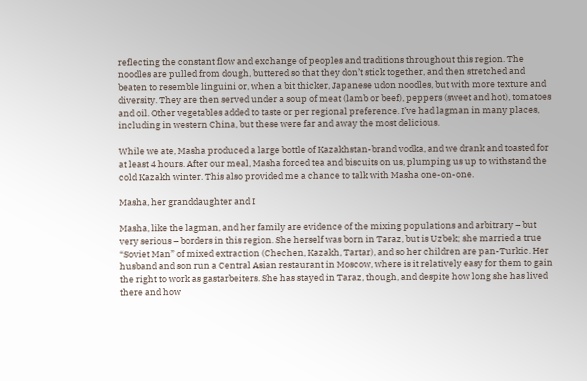reflecting the constant flow and exchange of peoples and traditions throughout this region. The noodles are pulled from dough, buttered so that they don’t stick together, and then stretched and beaten to resemble linguini or, when a bit thicker, Japanese udon noodles, but with more texture and diversity. They are then served under a soup of meat (lamb or beef), peppers (sweet and hot), tomatoes and oil. Other vegetables added to taste or per regional preference. I’ve had lagman in many places, including in western China, but these were far and away the most delicious.

While we ate, Masha produced a large bottle of Kazakhstan-brand vodka, and we drank and toasted for at least 4 hours. After our meal, Masha forced tea and biscuits on us, plumping us up to withstand the cold Kazakh winter. This also provided me a chance to talk with Masha one-on-one.

Masha, her granddaughter and I

Masha, like the lagman, and her family are evidence of the mixing populations and arbitrary – but very serious – borders in this region. She herself was born in Taraz, but is Uzbek; she married a true “Soviet Man” of mixed extraction (Chechen, Kazakh, Tartar), and so her children are pan-Turkic. Her husband and son run a Central Asian restaurant in Moscow, where is it relatively easy for them to gain the right to work as gastarbeiters. She has stayed in Taraz, though, and despite how long she has lived there and how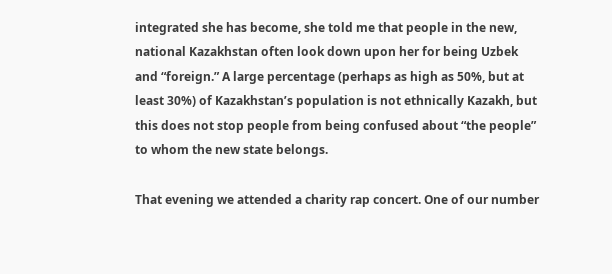integrated she has become, she told me that people in the new, national Kazakhstan often look down upon her for being Uzbek and “foreign.” A large percentage (perhaps as high as 50%, but at least 30%) of Kazakhstan’s population is not ethnically Kazakh, but this does not stop people from being confused about “the people” to whom the new state belongs.

That evening we attended a charity rap concert. One of our number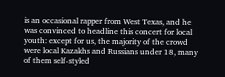is an occasional rapper from West Texas, and he was convinced to headline this concert for local youth: except for us, the majority of the crowd were local Kazakhs and Russians under 18, many of them self-styled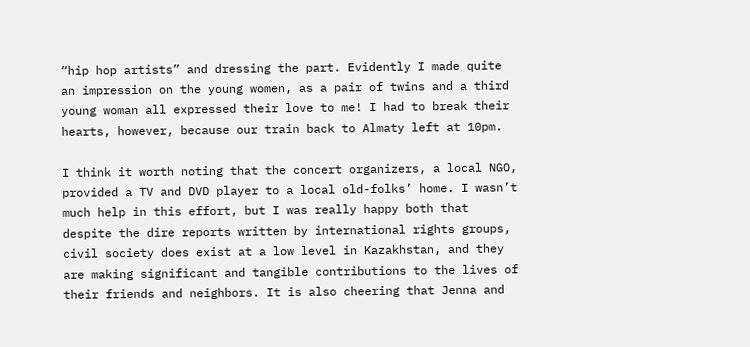“hip hop artists” and dressing the part. Evidently I made quite an impression on the young women, as a pair of twins and a third young woman all expressed their love to me! I had to break their hearts, however, because our train back to Almaty left at 10pm.

I think it worth noting that the concert organizers, a local NGO, provided a TV and DVD player to a local old-folks’ home. I wasn’t much help in this effort, but I was really happy both that despite the dire reports written by international rights groups, civil society does exist at a low level in Kazakhstan, and they are making significant and tangible contributions to the lives of their friends and neighbors. It is also cheering that Jenna and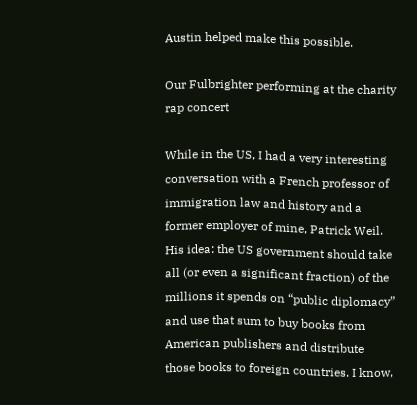Austin helped make this possible.

Our Fulbrighter performing at the charity rap concert

While in the US, I had a very interesting conversation with a French professor of immigration law and history and a former employer of mine, Patrick Weil. His idea: the US government should take all (or even a significant fraction) of the millions it spends on “public diplomacy” and use that sum to buy books from American publishers and distribute those books to foreign countries. I know,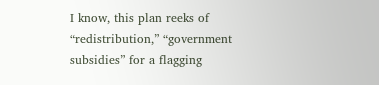I know, this plan reeks of “redistribution,” “government subsidies” for a flagging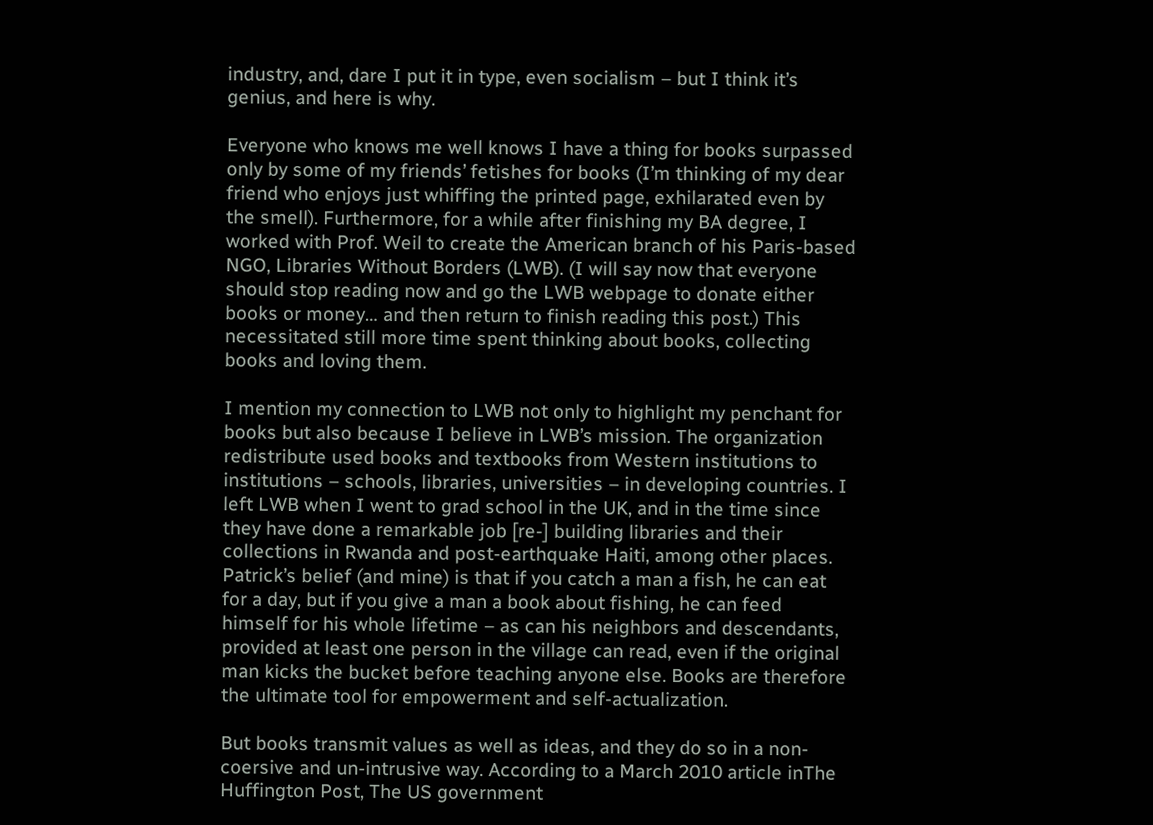industry, and, dare I put it in type, even socialism – but I think it’s genius, and here is why.

Everyone who knows me well knows I have a thing for books surpassed only by some of my friends’ fetishes for books (I’m thinking of my dear friend who enjoys just whiffing the printed page, exhilarated even by the smell). Furthermore, for a while after finishing my BA degree, I worked with Prof. Weil to create the American branch of his Paris-based NGO, Libraries Without Borders (LWB). (I will say now that everyone should stop reading now and go the LWB webpage to donate either books or money… and then return to finish reading this post.) This necessitated still more time spent thinking about books, collecting books and loving them.

I mention my connection to LWB not only to highlight my penchant for books but also because I believe in LWB’s mission. The organization redistribute used books and textbooks from Western institutions to institutions – schools, libraries, universities – in developing countries. I left LWB when I went to grad school in the UK, and in the time since they have done a remarkable job [re-] building libraries and their collections in Rwanda and post-earthquake Haiti, among other places. Patrick’s belief (and mine) is that if you catch a man a fish, he can eat for a day, but if you give a man a book about fishing, he can feed himself for his whole lifetime – as can his neighbors and descendants, provided at least one person in the village can read, even if the original man kicks the bucket before teaching anyone else. Books are therefore the ultimate tool for empowerment and self-actualization.

But books transmit values as well as ideas, and they do so in a non-coersive and un-intrusive way. According to a March 2010 article inThe Huffington Post, The US government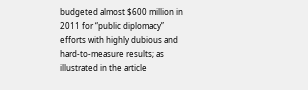budgeted almost $600 million in 2011 for “public diplomacy” efforts with highly dubious and hard-to-measure results; as illustrated in the article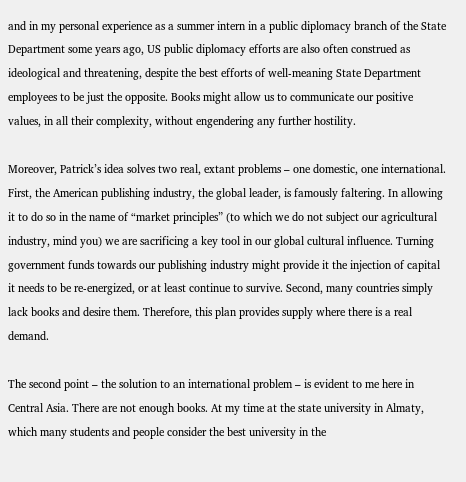and in my personal experience as a summer intern in a public diplomacy branch of the State Department some years ago, US public diplomacy efforts are also often construed as ideological and threatening, despite the best efforts of well-meaning State Department employees to be just the opposite. Books might allow us to communicate our positive values, in all their complexity, without engendering any further hostility.

Moreover, Patrick’s idea solves two real, extant problems – one domestic, one international. First, the American publishing industry, the global leader, is famously faltering. In allowing it to do so in the name of “market principles” (to which we do not subject our agricultural industry, mind you) we are sacrificing a key tool in our global cultural influence. Turning government funds towards our publishing industry might provide it the injection of capital it needs to be re-energized, or at least continue to survive. Second, many countries simply lack books and desire them. Therefore, this plan provides supply where there is a real demand.

The second point – the solution to an international problem – is evident to me here in Central Asia. There are not enough books. At my time at the state university in Almaty, which many students and people consider the best university in the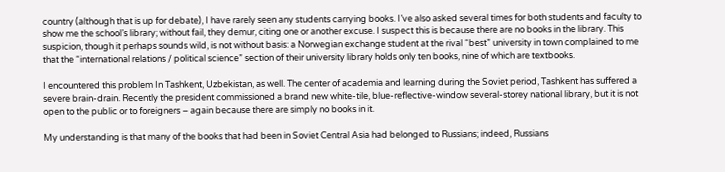country (although that is up for debate), I have rarely seen any students carrying books. I’ve also asked several times for both students and faculty to show me the school’s library; without fail, they demur, citing one or another excuse. I suspect this is because there are no books in the library. This suspicion, though it perhaps sounds wild, is not without basis: a Norwegian exchange student at the rival “best” university in town complained to me that the “international relations / political science” section of their university library holds only ten books, nine of which are textbooks.

I encountered this problem In Tashkent, Uzbekistan, as well. The center of academia and learning during the Soviet period, Tashkent has suffered a severe brain-drain. Recently the president commissioned a brand new white-tile, blue-reflective-window several-storey national library, but it is not open to the public or to foreigners – again because there are simply no books in it.

My understanding is that many of the books that had been in Soviet Central Asia had belonged to Russians; indeed, Russians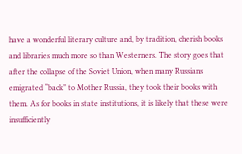have a wonderful literary culture and, by tradition, cherish books and libraries much more so than Westerners. The story goes that after the collapse of the Soviet Union, when many Russians emigrated “back” to Mother Russia, they took their books with them. As for books in state institutions, it is likely that these were insufficiently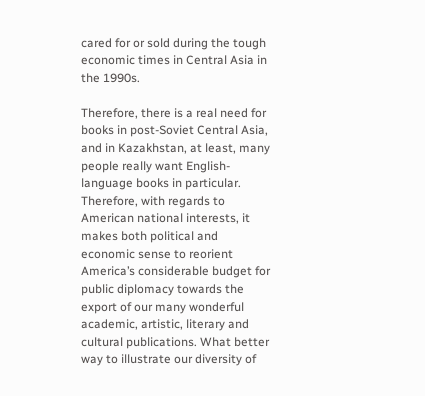cared for or sold during the tough economic times in Central Asia in the 1990s.

Therefore, there is a real need for books in post-Soviet Central Asia, and in Kazakhstan, at least, many people really want English-language books in particular. Therefore, with regards to American national interests, it makes both political and economic sense to reorient America’s considerable budget for public diplomacy towards the export of our many wonderful academic, artistic, literary and cultural publications. What better way to illustrate our diversity of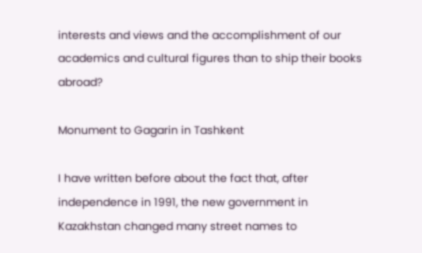interests and views and the accomplishment of our academics and cultural figures than to ship their books abroad?

Monument to Gagarin in Tashkent

I have written before about the fact that, after independence in 1991, the new government in Kazakhstan changed many street names to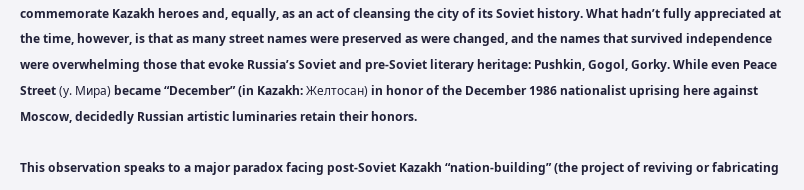commemorate Kazakh heroes and, equally, as an act of cleansing the city of its Soviet history. What hadn’t fully appreciated at the time, however, is that as many street names were preserved as were changed, and the names that survived independence were overwhelming those that evoke Russia’s Soviet and pre-Soviet literary heritage: Pushkin, Gogol, Gorky. While even Peace Street (у. Мира) became “December” (in Kazakh: Желтосан) in honor of the December 1986 nationalist uprising here against Moscow, decidedly Russian artistic luminaries retain their honors.

This observation speaks to a major paradox facing post-Soviet Kazakh “nation-building” (the project of reviving or fabricating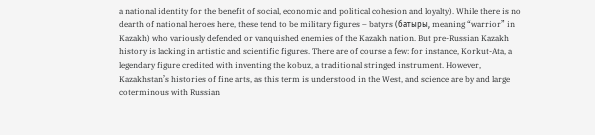a national identity for the benefit of social, economic and political cohesion and loyalty). While there is no dearth of national heroes here, these tend to be military figures – batyrs (батыры, meaning “warrior” in Kazakh) who variously defended or vanquished enemies of the Kazakh nation. But pre-Russian Kazakh history is lacking in artistic and scientific figures. There are of course a few: for instance, Korkut-Ata, a legendary figure credited with inventing the kobuz, a traditional stringed instrument. However, Kazakhstan’s histories of fine arts, as this term is understood in the West, and science are by and large coterminous with Russian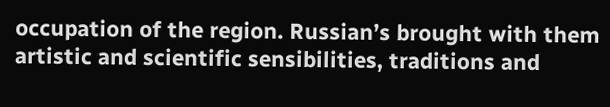occupation of the region. Russian’s brought with them artistic and scientific sensibilities, traditions and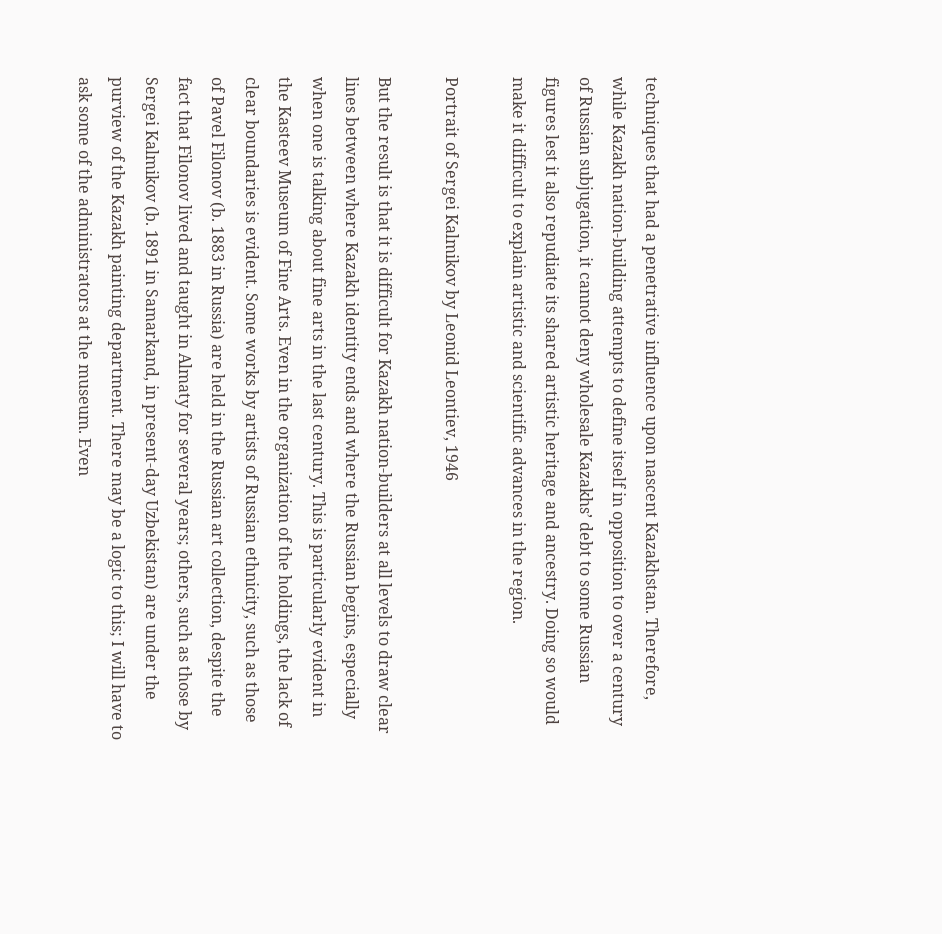techniques that had a penetrative influence upon nascent Kazakhstan. Therefore, while Kazakh nation-building attempts to define itself in opposition to over a century of Russian subjugation, it cannot deny wholesale Kazakhs’ debt to some Russian figures lest it also repudiate its shared artistic heritage and ancestry. Doing so would make it difficult to explain artistic and scientific advances in the region.

Portrait of Sergei Kalmikov by Leonid Leontiev, 1946

But the result is that it is difficult for Kazakh nation-builders at all levels to draw clear lines between where Kazakh identity ends and where the Russian begins, especially when one is talking about fine arts in the last century. This is particularly evident in the Kasteev Museum of Fine Arts. Even in the organization of the holdings, the lack of clear boundaries is evident. Some works by artists of Russian ethnicity, such as those of Pavel Filonov (b. 1883 in Russia) are held in the Russian art collection, despite the fact that Filonov lived and taught in Almaty for several years; others, such as those by Sergei Kalmikov (b. 1891 in Samarkand, in present-day Uzbekistan) are under the purview of the Kazakh painting department. There may be a logic to this; I will have to ask some of the administrators at the museum. Even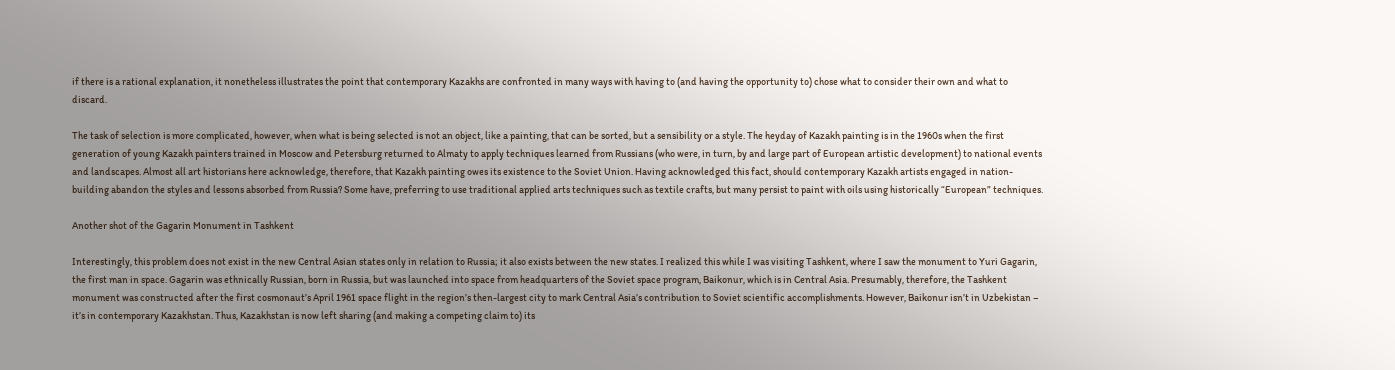if there is a rational explanation, it nonetheless illustrates the point that contemporary Kazakhs are confronted in many ways with having to (and having the opportunity to) chose what to consider their own and what to discard.

The task of selection is more complicated, however, when what is being selected is not an object, like a painting, that can be sorted, but a sensibility or a style. The heyday of Kazakh painting is in the 1960s when the first generation of young Kazakh painters trained in Moscow and Petersburg returned to Almaty to apply techniques learned from Russians (who were, in turn, by and large part of European artistic development) to national events and landscapes. Almost all art historians here acknowledge, therefore, that Kazakh painting owes its existence to the Soviet Union. Having acknowledged this fact, should contemporary Kazakh artists engaged in nation-building abandon the styles and lessons absorbed from Russia? Some have, preferring to use traditional applied arts techniques such as textile crafts, but many persist to paint with oils using historically “European” techniques.

Another shot of the Gagarin Monument in Tashkent

Interestingly, this problem does not exist in the new Central Asian states only in relation to Russia; it also exists between the new states. I realized this while I was visiting Tashkent, where I saw the monument to Yuri Gagarin, the first man in space. Gagarin was ethnically Russian, born in Russia, but was launched into space from headquarters of the Soviet space program, Baikonur, which is in Central Asia. Presumably, therefore, the Tashkent monument was constructed after the first cosmonaut’s April 1961 space flight in the region’s then-largest city to mark Central Asia’s contribution to Soviet scientific accomplishments. However, Baikonur isn’t in Uzbekistan – it’s in contemporary Kazakhstan. Thus, Kazakhstan is now left sharing (and making a competing claim to) its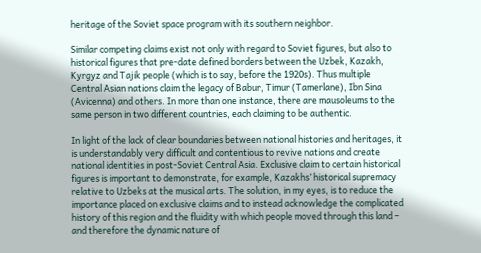heritage of the Soviet space program with its southern neighbor.

Similar competing claims exist not only with regard to Soviet figures, but also to historical figures that pre-date defined borders between the Uzbek, Kazakh, Kyrgyz and Tajik people (which is to say, before the 1920s). Thus multiple Central Asian nations claim the legacy of Babur, Timur (Tamerlane), Ibn Sina (Avicenna) and others. In more than one instance, there are mausoleums to the same person in two different countries, each claiming to be authentic.

In light of the lack of clear boundaries between national histories and heritages, it is understandably very difficult and contentious to revive nations and create national identities in post-Soviet Central Asia. Exclusive claim to certain historical figures is important to demonstrate, for example, Kazakhs’ historical supremacy relative to Uzbeks at the musical arts. The solution, in my eyes, is to reduce the importance placed on exclusive claims and to instead acknowledge the complicated history of this region and the fluidity with which people moved through this land – and therefore the dynamic nature of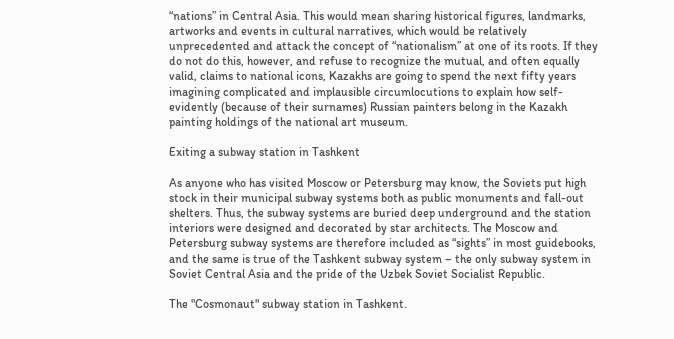“nations” in Central Asia. This would mean sharing historical figures, landmarks, artworks and events in cultural narratives, which would be relatively unprecedented and attack the concept of “nationalism” at one of its roots. If they do not do this, however, and refuse to recognize the mutual, and often equally valid, claims to national icons, Kazakhs are going to spend the next fifty years imagining complicated and implausible circumlocutions to explain how self-evidently (because of their surnames) Russian painters belong in the Kazakh painting holdings of the national art museum.

Exiting a subway station in Tashkent

As anyone who has visited Moscow or Petersburg may know, the Soviets put high stock in their municipal subway systems both as public monuments and fall-out shelters. Thus, the subway systems are buried deep underground and the station interiors were designed and decorated by star architects. The Moscow and Petersburg subway systems are therefore included as “sights” in most guidebooks, and the same is true of the Tashkent subway system – the only subway system in Soviet Central Asia and the pride of the Uzbek Soviet Socialist Republic.

The "Cosmonaut" subway station in Tashkent.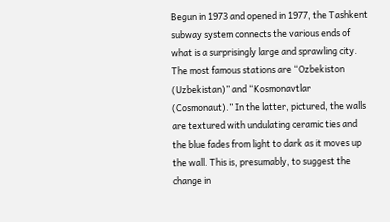Begun in 1973 and opened in 1977, the Tashkent subway system connects the various ends of what is a surprisingly large and sprawling city. The most famous stations are “Ozbekiston (Uzbekistan)” and “Kosmonavtlar (Cosmonaut).” In the latter, pictured, the walls are textured with undulating ceramic ties and the blue fades from light to dark as it moves up the wall. This is, presumably, to suggest the change in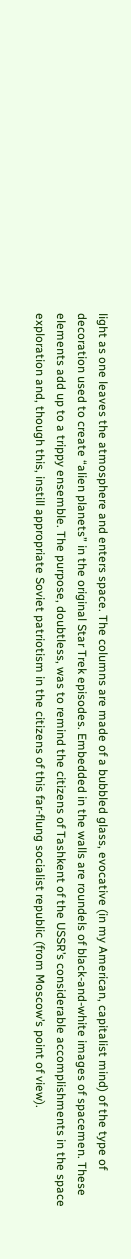light as one leaves the atmosphere and enters space. The columns are made of a bubbled glass, evocative (in my American, capitalist mind) of the type of decoration used to create “alien planets” in the original Star Trek episodes. Embedded in the walls are roundels of black-and-white images of spacemen. These elements add up to a trippy ensemble. The purpose, doubtless, was to remind the citizens of Tashkent of the USSR’s considerable accomplishments in the space exploration and, though this, instill appropriate Soviet patriotism in the citizens of this far-flung socialist republic (from Moscow’s point of view).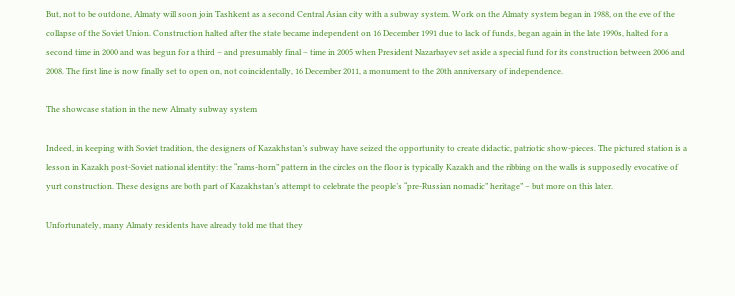But, not to be outdone, Almaty will soon join Tashkent as a second Central Asian city with a subway system. Work on the Almaty system began in 1988, on the eve of the collapse of the Soviet Union. Construction halted after the state became independent on 16 December 1991 due to lack of funds, began again in the late 1990s, halted for a second time in 2000 and was begun for a third – and presumably final – time in 2005 when President Nazarbayev set aside a special fund for its construction between 2006 and 2008. The first line is now finally set to open on, not coincidentally, 16 December 2011, a monument to the 20th anniversary of independence.

The showcase station in the new Almaty subway system

Indeed, in keeping with Soviet tradition, the designers of Kazakhstan’s subway have seized the opportunity to create didactic, patriotic show-pieces. The pictured station is a lesson in Kazakh post-Soviet national identity: the “rams-horn” pattern in the circles on the floor is typically Kazakh and the ribbing on the walls is supposedly evocative of yurt construction. These designs are both part of Kazakhstan’s attempt to celebrate the people’s “pre-Russian nomadic” heritage” – but more on this later.

Unfortunately, many Almaty residents have already told me that they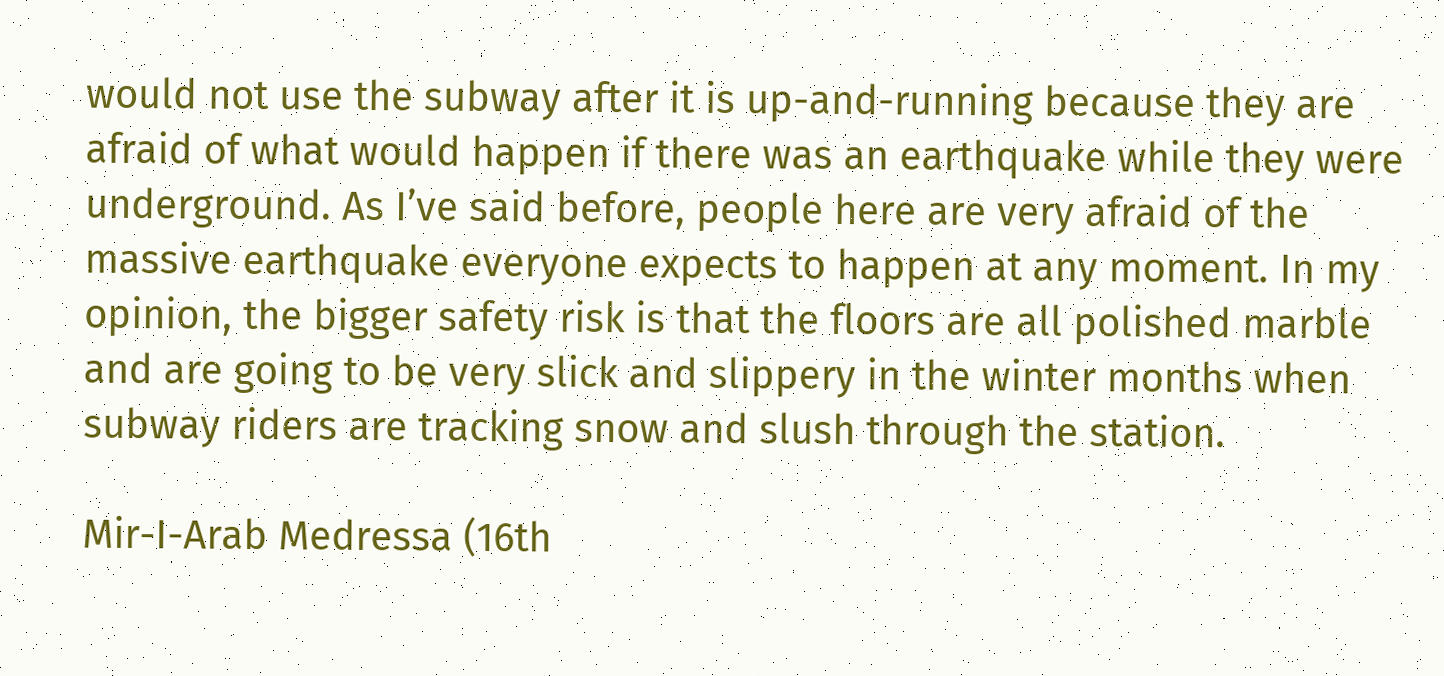would not use the subway after it is up-and-running because they are afraid of what would happen if there was an earthquake while they were underground. As I’ve said before, people here are very afraid of the massive earthquake everyone expects to happen at any moment. In my opinion, the bigger safety risk is that the floors are all polished marble and are going to be very slick and slippery in the winter months when subway riders are tracking snow and slush through the station.

Mir-I-Arab Medressa (16th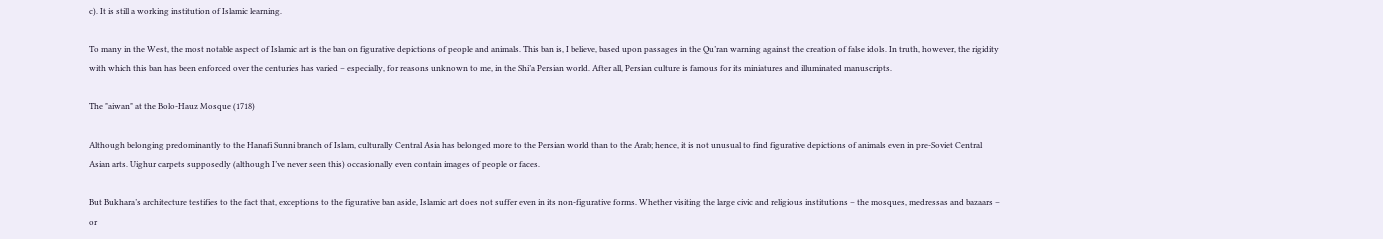c). It is still a working institution of Islamic learning.

To many in the West, the most notable aspect of Islamic art is the ban on figurative depictions of people and animals. This ban is, I believe, based upon passages in the Qu’ran warning against the creation of false idols. In truth, however, the rigidity with which this ban has been enforced over the centuries has varied – especially, for reasons unknown to me, in the Shi’a Persian world. After all, Persian culture is famous for its miniatures and illuminated manuscripts.

The "aiwan" at the Bolo-Hauz Mosque (1718)

Although belonging predominantly to the Hanafi Sunni branch of Islam, culturally Central Asia has belonged more to the Persian world than to the Arab; hence, it is not unusual to find figurative depictions of animals even in pre-Soviet Central Asian arts. Uighur carpets supposedly (although I’ve never seen this) occasionally even contain images of people or faces.

But Bukhara’s architecture testifies to the fact that, exceptions to the figurative ban aside, Islamic art does not suffer even in its non-figurative forms. Whether visiting the large civic and religious institutions – the mosques, medressas and bazaars – or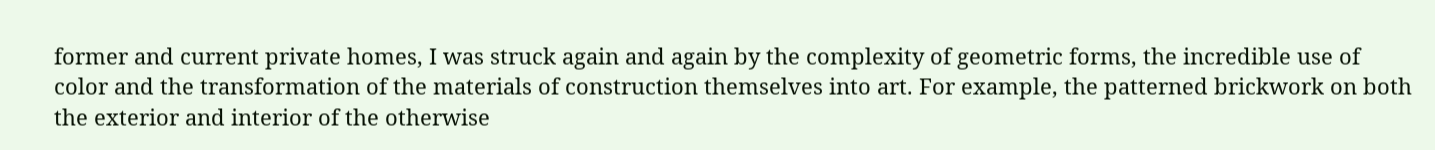former and current private homes, I was struck again and again by the complexity of geometric forms, the incredible use of color and the transformation of the materials of construction themselves into art. For example, the patterned brickwork on both the exterior and interior of the otherwise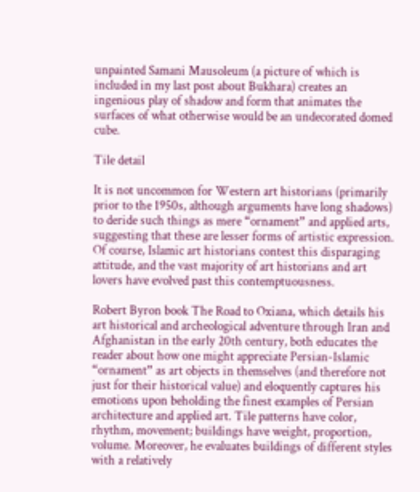unpainted Samani Mausoleum (a picture of which is included in my last post about Bukhara) creates an ingenious play of shadow and form that animates the surfaces of what otherwise would be an undecorated domed cube.

Tile detail

It is not uncommon for Western art historians (primarily prior to the 1950s, although arguments have long shadows) to deride such things as mere “ornament” and applied arts, suggesting that these are lesser forms of artistic expression. Of course, Islamic art historians contest this disparaging attitude, and the vast majority of art historians and art lovers have evolved past this contemptuousness.

Robert Byron book The Road to Oxiana, which details his art historical and archeological adventure through Iran and Afghanistan in the early 20th century, both educates the reader about how one might appreciate Persian-Islamic “ornament” as art objects in themselves (and therefore not just for their historical value) and eloquently captures his emotions upon beholding the finest examples of Persian architecture and applied art. Tile patterns have color, rhythm, movement; buildings have weight, proportion, volume. Moreover, he evaluates buildings of different styles with a relatively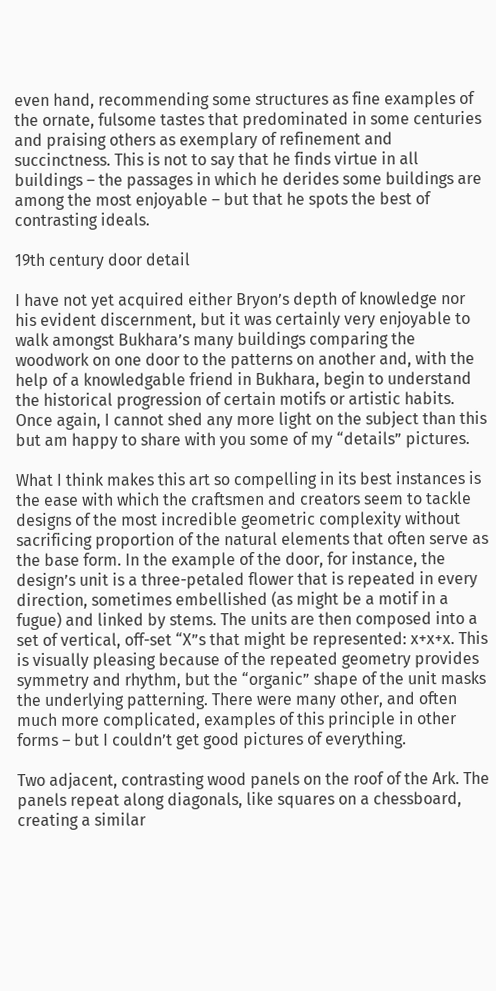even hand, recommending some structures as fine examples of the ornate, fulsome tastes that predominated in some centuries and praising others as exemplary of refinement and succinctness. This is not to say that he finds virtue in all buildings – the passages in which he derides some buildings are among the most enjoyable – but that he spots the best of contrasting ideals.

19th century door detail

I have not yet acquired either Bryon’s depth of knowledge nor his evident discernment, but it was certainly very enjoyable to walk amongst Bukhara’s many buildings comparing the woodwork on one door to the patterns on another and, with the help of a knowledgable friend in Bukhara, begin to understand the historical progression of certain motifs or artistic habits. Once again, I cannot shed any more light on the subject than this but am happy to share with you some of my “details” pictures.

What I think makes this art so compelling in its best instances is the ease with which the craftsmen and creators seem to tackle designs of the most incredible geometric complexity without sacrificing proportion of the natural elements that often serve as the base form. In the example of the door, for instance, the design’s unit is a three-petaled flower that is repeated in every direction, sometimes embellished (as might be a motif in a fugue) and linked by stems. The units are then composed into a set of vertical, off-set “X”s that might be represented: x+x+x. This is visually pleasing because of the repeated geometry provides symmetry and rhythm, but the “organic” shape of the unit masks the underlying patterning. There were many other, and often much more complicated, examples of this principle in other forms – but I couldn’t get good pictures of everything.

Two adjacent, contrasting wood panels on the roof of the Ark. The panels repeat along diagonals, like squares on a chessboard, creating a similar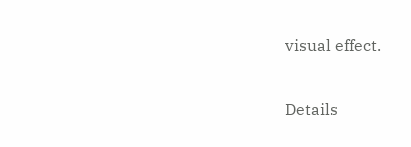visual effect.

Details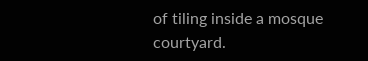of tiling inside a mosque courtyard.